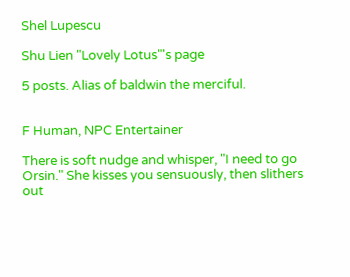Shel Lupescu

Shu Lien "Lovely Lotus"'s page

5 posts. Alias of baldwin the merciful.


F Human, NPC Entertainer

There is soft nudge and whisper, "I need to go Orsin." She kisses you sensuously, then slithers out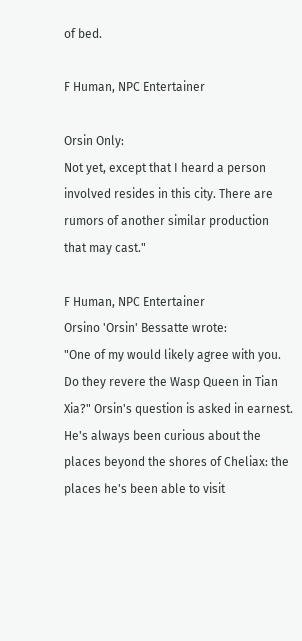of bed.

F Human, NPC Entertainer

Orsin Only:
Not yet, except that I heard a person involved resides in this city. There are rumors of another similar production that may cast."

F Human, NPC Entertainer
Orsino 'Orsin' Bessatte wrote:
"One of my would likely agree with you. Do they revere the Wasp Queen in Tian Xia?" Orsin's question is asked in earnest. He's always been curious about the places beyond the shores of Cheliax: the places he's been able to visit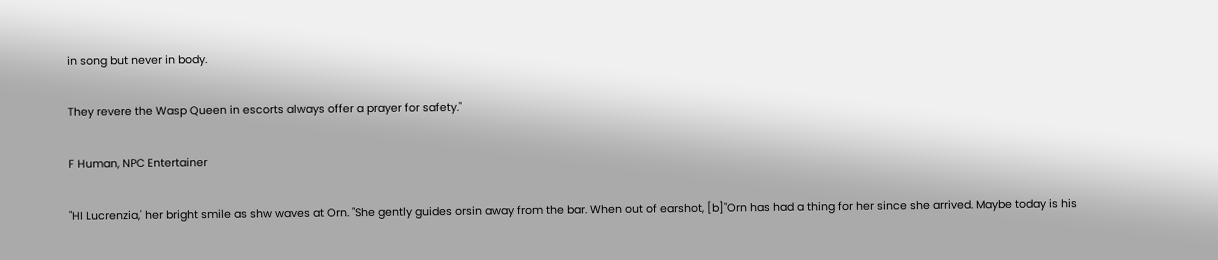in song but never in body.

They revere the Wasp Queen in escorts always offer a prayer for safety."

F Human, NPC Entertainer

"HI Lucrenzia,' her bright smile as shw waves at Orn. "She gently guides orsin away from the bar. When out of earshot, [b]"Orn has had a thing for her since she arrived. Maybe today is his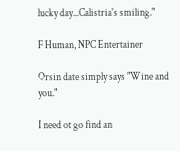lucky day...Calistria's smiling."

F Human, NPC Entertainer

Orsin date simply says "Wine and you."

I need ot go find an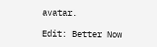avatar.

Edit: Better Now